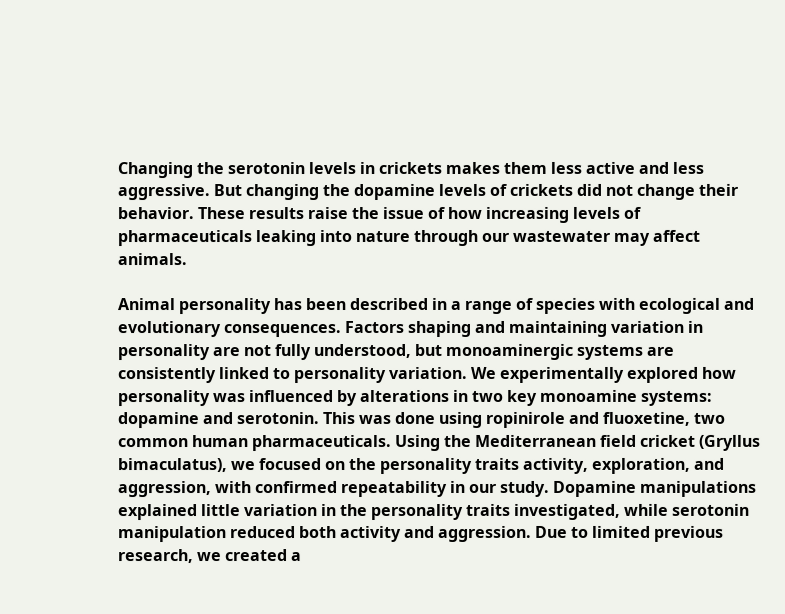Changing the serotonin levels in crickets makes them less active and less aggressive. But changing the dopamine levels of crickets did not change their behavior. These results raise the issue of how increasing levels of pharmaceuticals leaking into nature through our wastewater may affect animals.

Animal personality has been described in a range of species with ecological and evolutionary consequences. Factors shaping and maintaining variation in personality are not fully understood, but monoaminergic systems are consistently linked to personality variation. We experimentally explored how personality was influenced by alterations in two key monoamine systems: dopamine and serotonin. This was done using ropinirole and fluoxetine, two common human pharmaceuticals. Using the Mediterranean field cricket (Gryllus bimaculatus), we focused on the personality traits activity, exploration, and aggression, with confirmed repeatability in our study. Dopamine manipulations explained little variation in the personality traits investigated, while serotonin manipulation reduced both activity and aggression. Due to limited previous research, we created a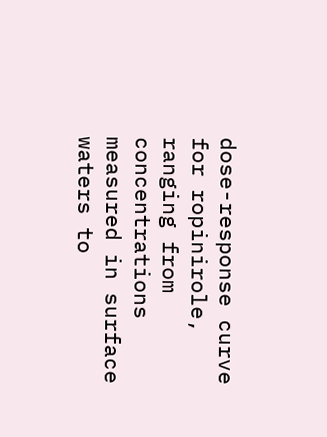dose-response curve for ropinirole, ranging from concentrations measured in surface waters to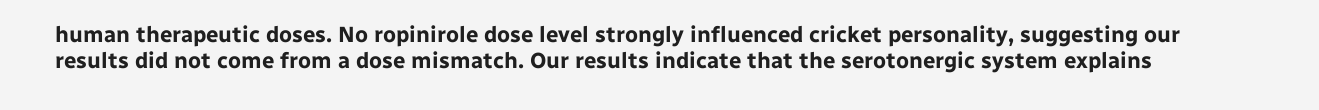human therapeutic doses. No ropinirole dose level strongly influenced cricket personality, suggesting our results did not come from a dose mismatch. Our results indicate that the serotonergic system explains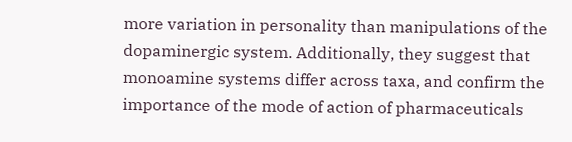more variation in personality than manipulations of the dopaminergic system. Additionally, they suggest that monoamine systems differ across taxa, and confirm the importance of the mode of action of pharmaceuticals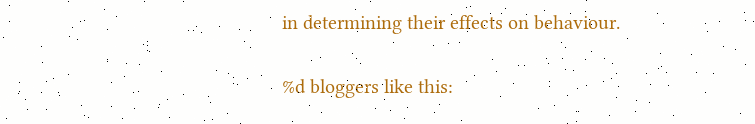in determining their effects on behaviour.

%d bloggers like this: